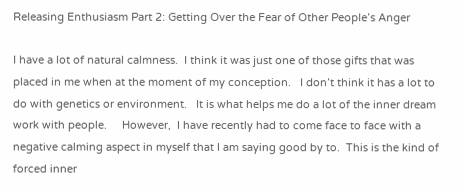Releasing Enthusiasm Part 2: Getting Over the Fear of Other People’s Anger

I have a lot of natural calmness.  I think it was just one of those gifts that was placed in me when at the moment of my conception.   I don’t think it has a lot to do with genetics or environment.   It is what helps me do a lot of the inner dream work with people.     However,  I have recently had to come face to face with a negative calming aspect in myself that I am saying good by to.  This is the kind of forced inner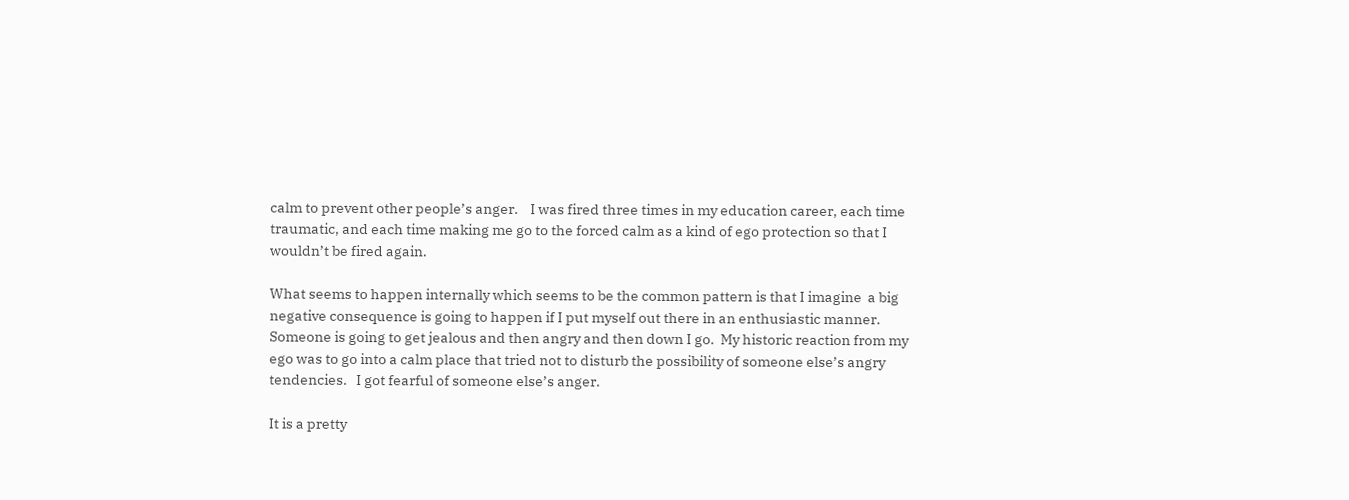calm to prevent other people’s anger.    I was fired three times in my education career, each time traumatic, and each time making me go to the forced calm as a kind of ego protection so that I wouldn’t be fired again.

What seems to happen internally which seems to be the common pattern is that I imagine  a big negative consequence is going to happen if I put myself out there in an enthusiastic manner.  Someone is going to get jealous and then angry and then down I go.  My historic reaction from my ego was to go into a calm place that tried not to disturb the possibility of someone else’s angry tendencies.   I got fearful of someone else’s anger.

It is a pretty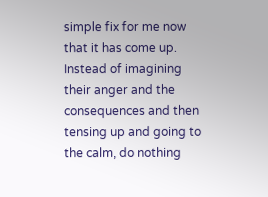simple fix for me now that it has come up.   Instead of imagining their anger and the consequences and then tensing up and going to the calm, do nothing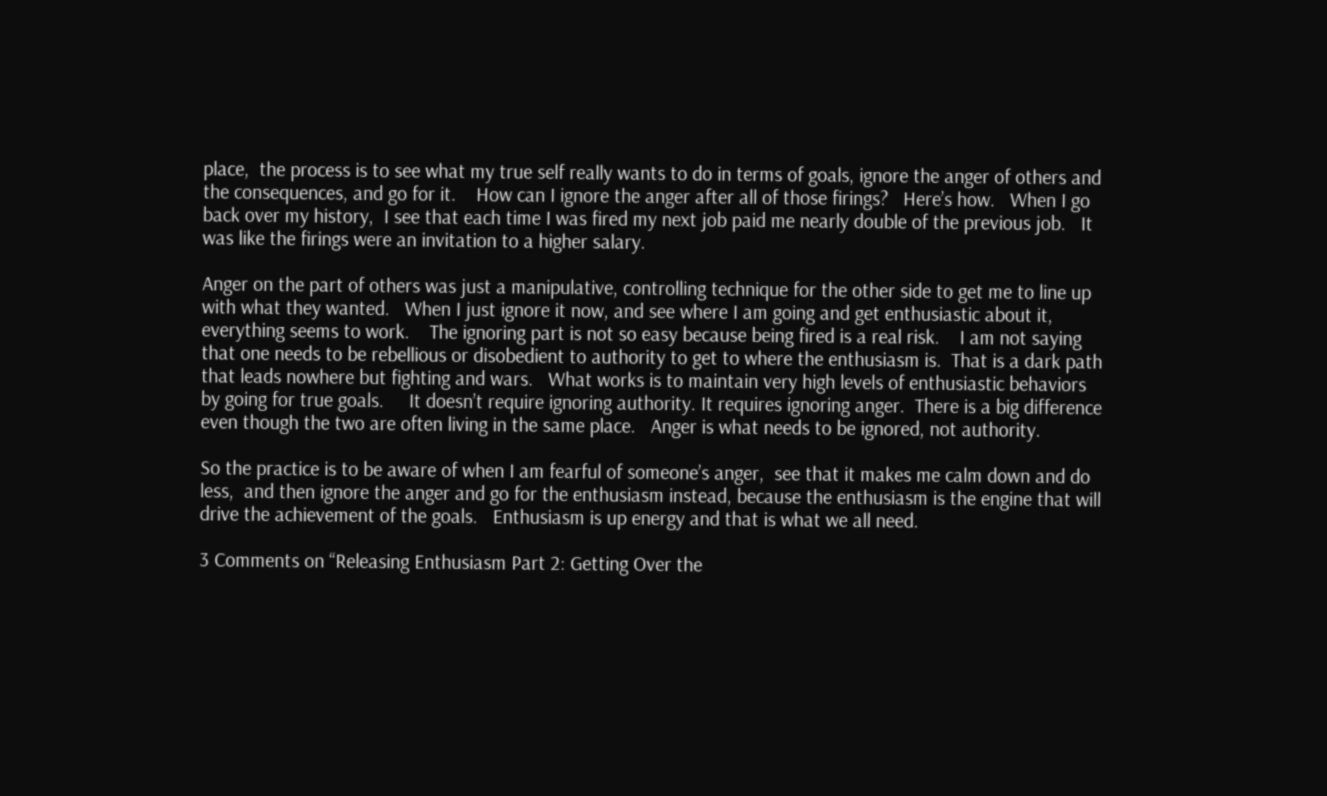place,  the process is to see what my true self really wants to do in terms of goals, ignore the anger of others and the consequences, and go for it.    How can I ignore the anger after all of those firings?   Here’s how.   When I go back over my history,  I see that each time I was fired my next job paid me nearly double of the previous job.   It was like the firings were an invitation to a higher salary.

Anger on the part of others was just a manipulative, controlling technique for the other side to get me to line up with what they wanted.   When I just ignore it now, and see where I am going and get enthusiastic about it, everything seems to work.    The ignoring part is not so easy because being fired is a real risk.    I am not saying that one needs to be rebellious or disobedient to authority to get to where the enthusiasm is.  That is a dark path that leads nowhere but fighting and wars.   What works is to maintain very high levels of enthusiastic behaviors by going for true goals.     It doesn’t require ignoring authority. It requires ignoring anger.  There is a big difference even though the two are often living in the same place.   Anger is what needs to be ignored, not authority.

So the practice is to be aware of when I am fearful of someone’s anger,  see that it makes me calm down and do less,  and then ignore the anger and go for the enthusiasm instead, because the enthusiasm is the engine that will drive the achievement of the goals.   Enthusiasm is up energy and that is what we all need.

3 Comments on “Releasing Enthusiasm Part 2: Getting Over the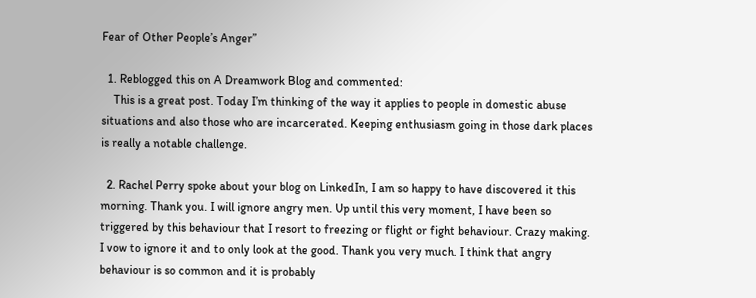Fear of Other People’s Anger”

  1. Reblogged this on A Dreamwork Blog and commented:
    This is a great post. Today I’m thinking of the way it applies to people in domestic abuse situations and also those who are incarcerated. Keeping enthusiasm going in those dark places is really a notable challenge.

  2. Rachel Perry spoke about your blog on LinkedIn, I am so happy to have discovered it this morning. Thank you. I will ignore angry men. Up until this very moment, I have been so triggered by this behaviour that I resort to freezing or flight or fight behaviour. Crazy making. I vow to ignore it and to only look at the good. Thank you very much. I think that angry behaviour is so common and it is probably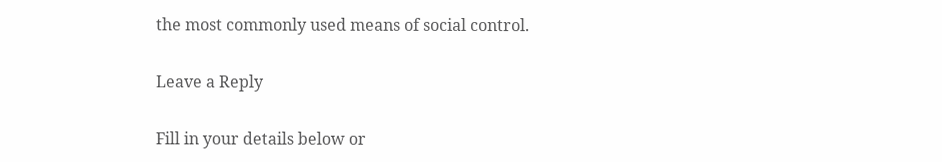the most commonly used means of social control.

Leave a Reply

Fill in your details below or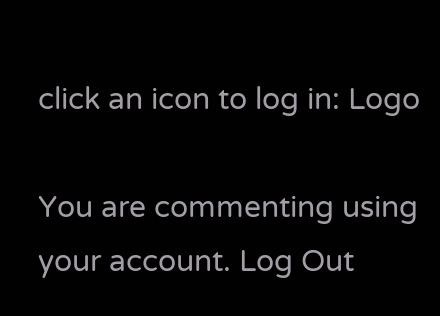click an icon to log in: Logo

You are commenting using your account. Log Out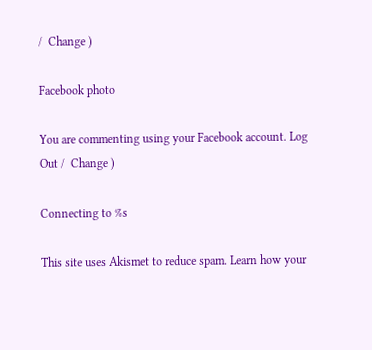/  Change )

Facebook photo

You are commenting using your Facebook account. Log Out /  Change )

Connecting to %s

This site uses Akismet to reduce spam. Learn how your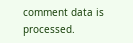comment data is processed.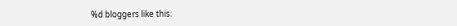%d bloggers like this: